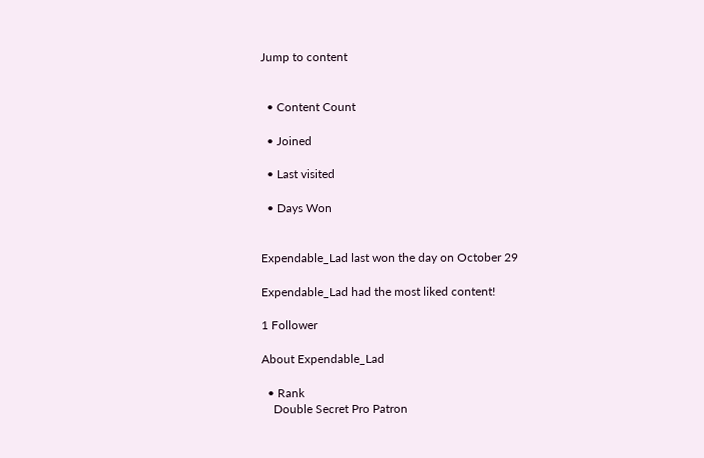Jump to content


  • Content Count

  • Joined

  • Last visited

  • Days Won


Expendable_Lad last won the day on October 29

Expendable_Lad had the most liked content!

1 Follower

About Expendable_Lad

  • Rank
    Double Secret Pro Patron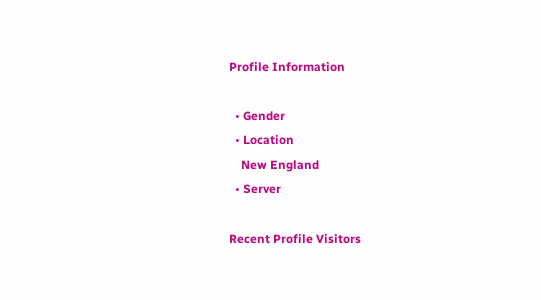Profile Information

  • Gender
  • Location
    New England
  • Server

Recent Profile Visitors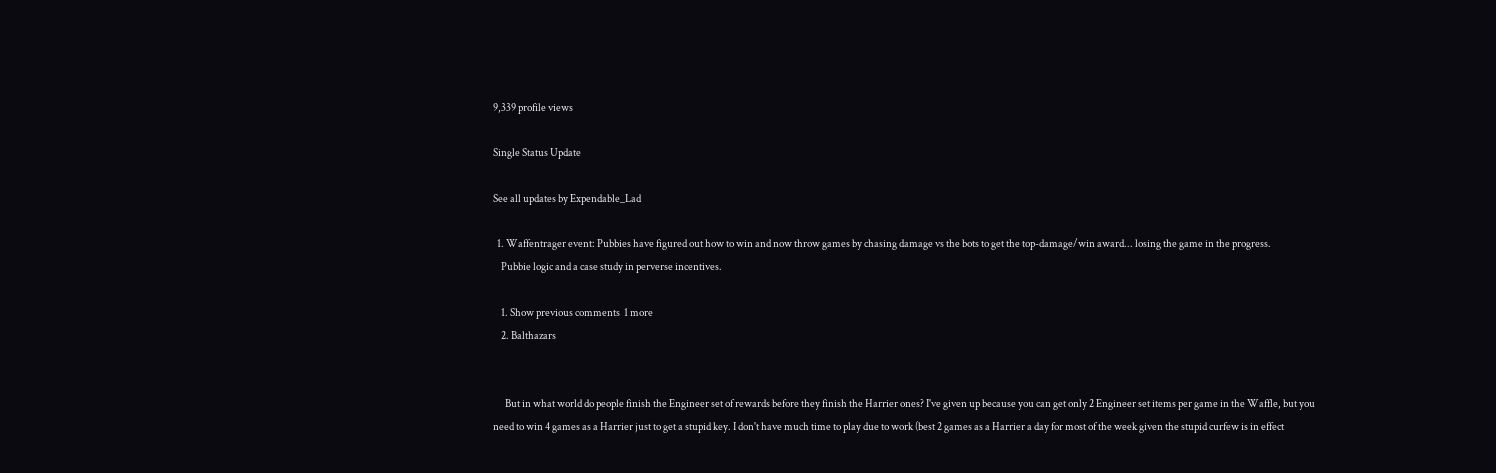9,339 profile views

Single Status Update

See all updates by Expendable_Lad

  1. Waffentrager event: Pubbies have figured out how to win and now throw games by chasing damage vs the bots to get the top-damage/win award... losing the game in the progress.
    Pubbie logic and a case study in perverse incentives.

    1. Show previous comments  1 more
    2. Balthazars


      But in what world do people finish the Engineer set of rewards before they finish the Harrier ones? I've given up because you can get only 2 Engineer set items per game in the Waffle, but you need to win 4 games as a Harrier just to get a stupid key. I don't have much time to play due to work (best 2 games as a Harrier a day for most of the week given the stupid curfew is in effect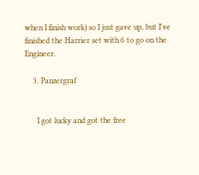when I finish work) so I just gave up, but I've finished the Harrier set with 6 to go on the Engineer.

    3. Panzergraf


      I got lucky and got the free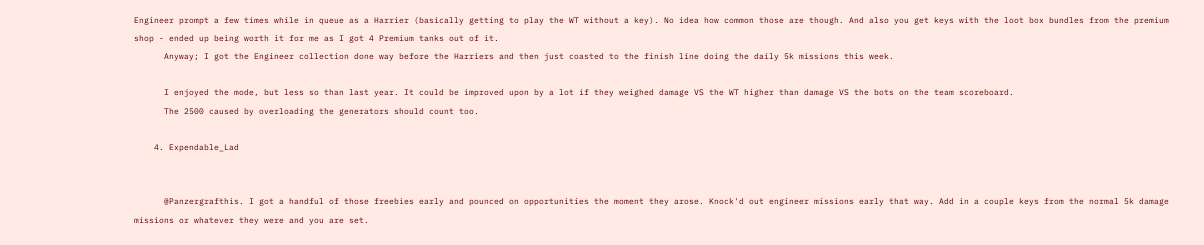Engineer prompt a few times while in queue as a Harrier (basically getting to play the WT without a key). No idea how common those are though. And also you get keys with the loot box bundles from the premium shop - ended up being worth it for me as I got 4 Premium tanks out of it.
      Anyway; I got the Engineer collection done way before the Harriers and then just coasted to the finish line doing the daily 5k missions this week.

      I enjoyed the mode, but less so than last year. It could be improved upon by a lot if they weighed damage VS the WT higher than damage VS the bots on the team scoreboard.
      The 2500 caused by overloading the generators should count too.

    4. Expendable_Lad


      @Panzergrafthis. I got a handful of those freebies early and pounced on opportunities the moment they arose. Knock'd out engineer missions early that way. Add in a couple keys from the normal 5k damage missions or whatever they were and you are set.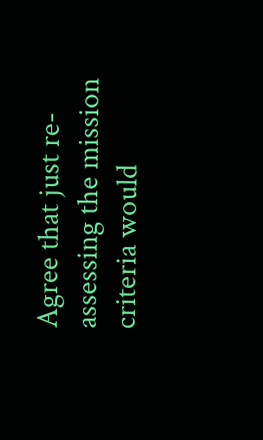Agree that just re-assessing the mission criteria would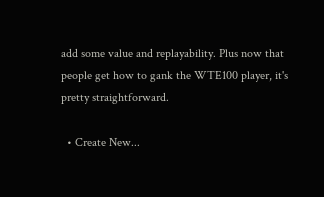add some value and replayability. Plus now that people get how to gank the WTE100 player, it's pretty straightforward.

  • Create New...